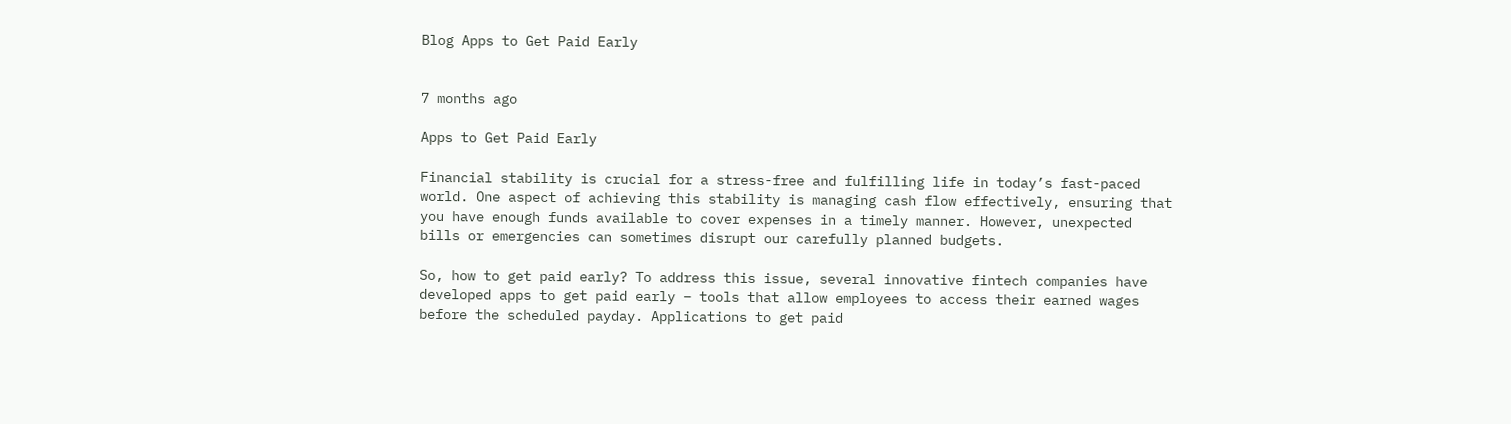Blog Apps to Get Paid Early


7 months ago

Apps to Get Paid Early

Financial stability is crucial for a stress-free and fulfilling life in today’s fast-paced world. One aspect of achieving this stability is managing cash flow effectively, ensuring that you have enough funds available to cover expenses in a timely manner. However, unexpected bills or emergencies can sometimes disrupt our carefully planned budgets.

So, how to get paid early? To address this issue, several innovative fintech companies have developed apps to get paid early – tools that allow employees to access their earned wages before the scheduled payday. Applications to get paid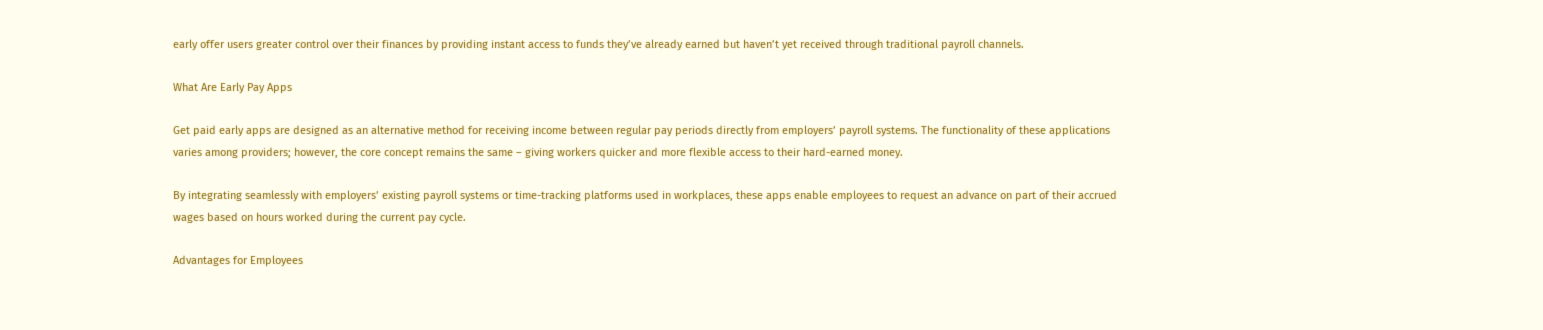early offer users greater control over their finances by providing instant access to funds they’ve already earned but haven’t yet received through traditional payroll channels.

What Are Early Pay Apps

Get paid early apps are designed as an alternative method for receiving income between regular pay periods directly from employers’ payroll systems. The functionality of these applications varies among providers; however, the core concept remains the same – giving workers quicker and more flexible access to their hard-earned money.

By integrating seamlessly with employers’ existing payroll systems or time-tracking platforms used in workplaces, these apps enable employees to request an advance on part of their accrued wages based on hours worked during the current pay cycle.

Advantages for Employees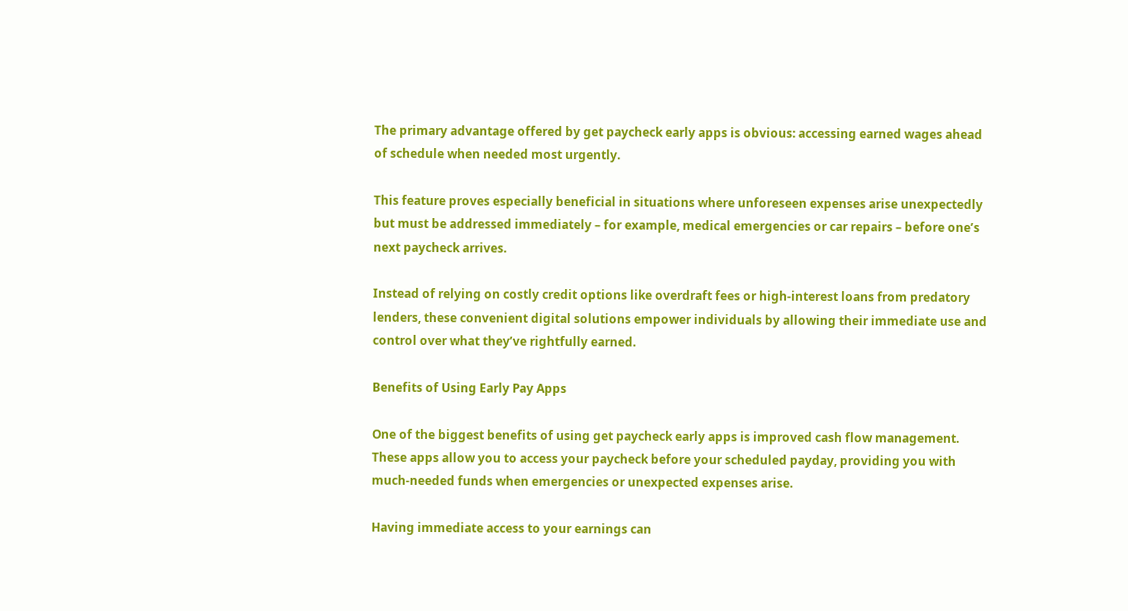The primary advantage offered by get paycheck early apps is obvious: accessing earned wages ahead of schedule when needed most urgently.

This feature proves especially beneficial in situations where unforeseen expenses arise unexpectedly but must be addressed immediately – for example, medical emergencies or car repairs – before one’s next paycheck arrives.

Instead of relying on costly credit options like overdraft fees or high-interest loans from predatory lenders, these convenient digital solutions empower individuals by allowing their immediate use and control over what they’ve rightfully earned.

Benefits of Using Early Pay Apps

One of the biggest benefits of using get paycheck early apps is improved cash flow management. These apps allow you to access your paycheck before your scheduled payday, providing you with much-needed funds when emergencies or unexpected expenses arise.

Having immediate access to your earnings can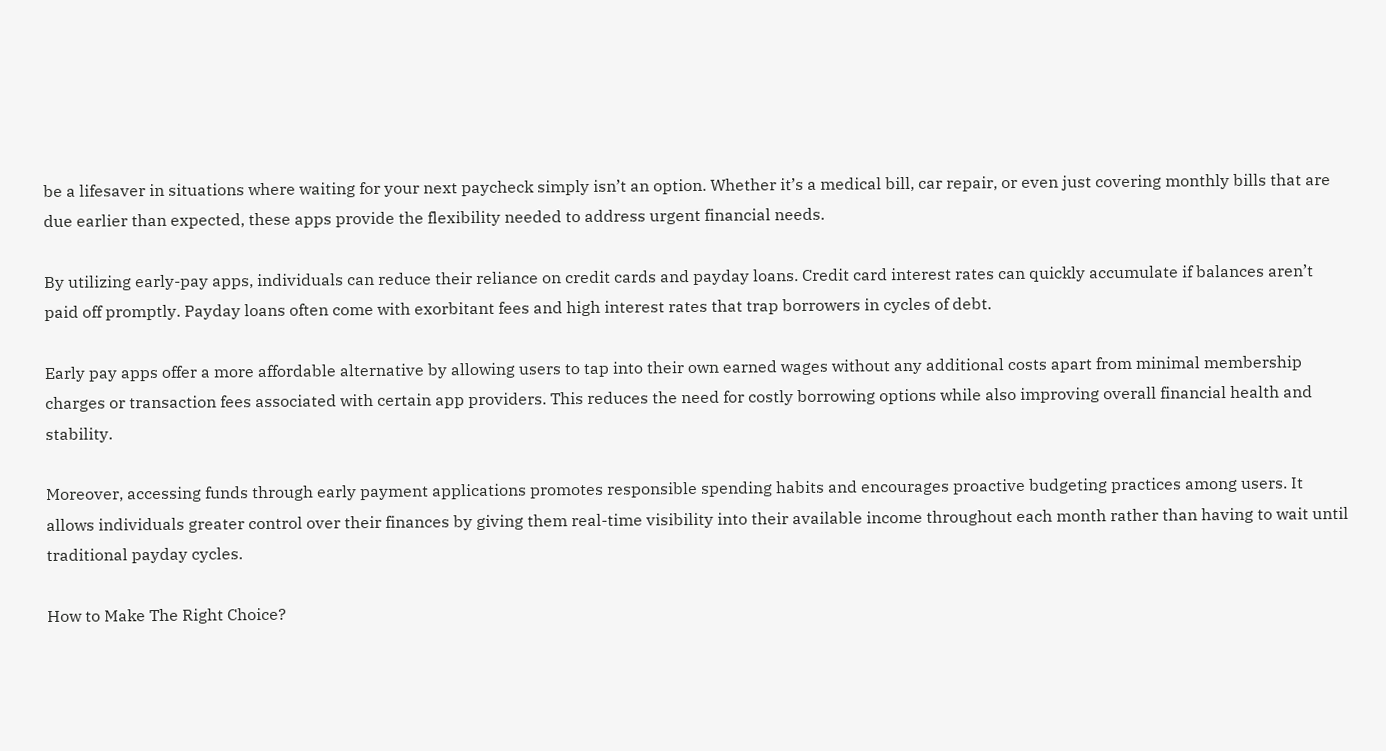be a lifesaver in situations where waiting for your next paycheck simply isn’t an option. Whether it’s a medical bill, car repair, or even just covering monthly bills that are due earlier than expected, these apps provide the flexibility needed to address urgent financial needs.

By utilizing early-pay apps, individuals can reduce their reliance on credit cards and payday loans. Credit card interest rates can quickly accumulate if balances aren’t paid off promptly. Payday loans often come with exorbitant fees and high interest rates that trap borrowers in cycles of debt.

Early pay apps offer a more affordable alternative by allowing users to tap into their own earned wages without any additional costs apart from minimal membership charges or transaction fees associated with certain app providers. This reduces the need for costly borrowing options while also improving overall financial health and stability.

Moreover, accessing funds through early payment applications promotes responsible spending habits and encourages proactive budgeting practices among users. It allows individuals greater control over their finances by giving them real-time visibility into their available income throughout each month rather than having to wait until traditional payday cycles.

How to Make The Right Choice?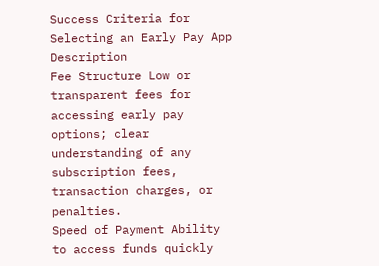Success Criteria for Selecting an Early Pay App Description
Fee Structure Low or transparent fees for accessing early pay options; clear understanding of any subscription fees, transaction charges, or penalties.
Speed of Payment Ability to access funds quickly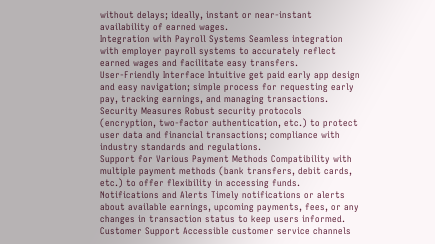without delays; ideally, instant or near-instant availability of earned wages.
Integration with Payroll Systems Seamless integration with employer payroll systems to accurately reflect earned wages and facilitate easy transfers.
User-Friendly Interface Intuitive get paid early app design and easy navigation; simple process for requesting early pay, tracking earnings, and managing transactions.
Security Measures Robust security protocols (encryption, two-factor authentication, etc.) to protect user data and financial transactions; compliance with industry standards and regulations.
Support for Various Payment Methods Compatibility with multiple payment methods (bank transfers, debit cards, etc.) to offer flexibility in accessing funds.
Notifications and Alerts Timely notifications or alerts about available earnings, upcoming payments, fees, or any changes in transaction status to keep users informed.
Customer Support Accessible customer service channels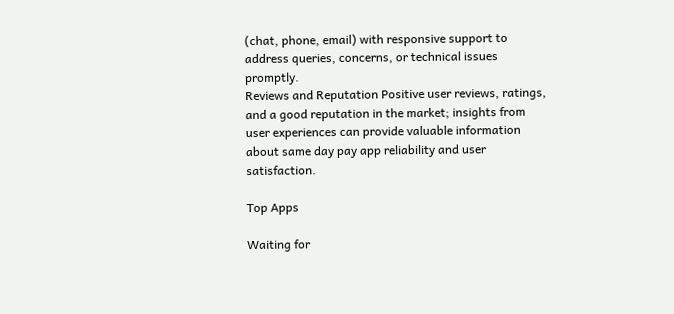(chat, phone, email) with responsive support to address queries, concerns, or technical issues promptly.
Reviews and Reputation Positive user reviews, ratings, and a good reputation in the market; insights from user experiences can provide valuable information about same day pay app reliability and user satisfaction.

Top Apps

Waiting for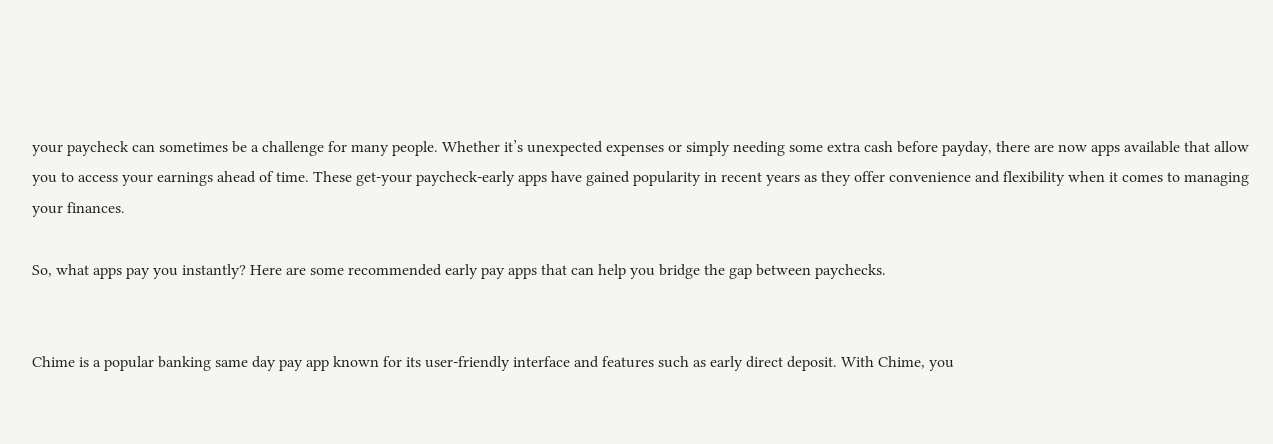your paycheck can sometimes be a challenge for many people. Whether it’s unexpected expenses or simply needing some extra cash before payday, there are now apps available that allow you to access your earnings ahead of time. These get-your paycheck-early apps have gained popularity in recent years as they offer convenience and flexibility when it comes to managing your finances.

So, what apps pay you instantly? Here are some recommended early pay apps that can help you bridge the gap between paychecks.


Chime is a popular banking same day pay app known for its user-friendly interface and features such as early direct deposit. With Chime, you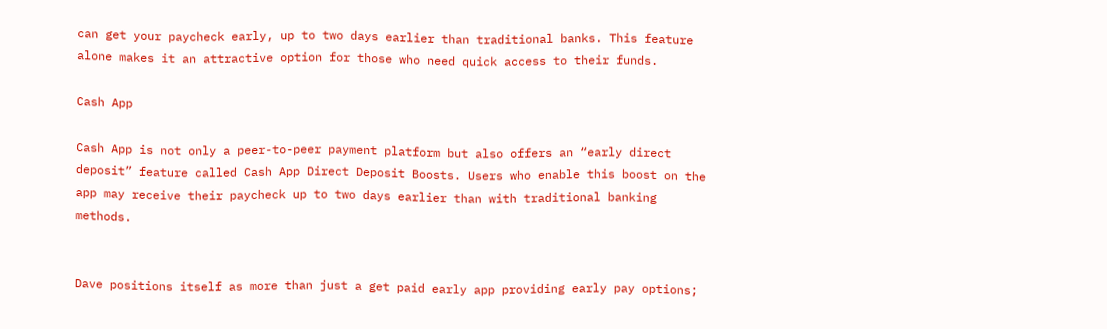can get your paycheck early, up to two days earlier than traditional banks. This feature alone makes it an attractive option for those who need quick access to their funds.

Cash App

Cash App is not only a peer-to-peer payment platform but also offers an “early direct deposit” feature called Cash App Direct Deposit Boosts. Users who enable this boost on the app may receive their paycheck up to two days earlier than with traditional banking methods.


Dave positions itself as more than just a get paid early app providing early pay options;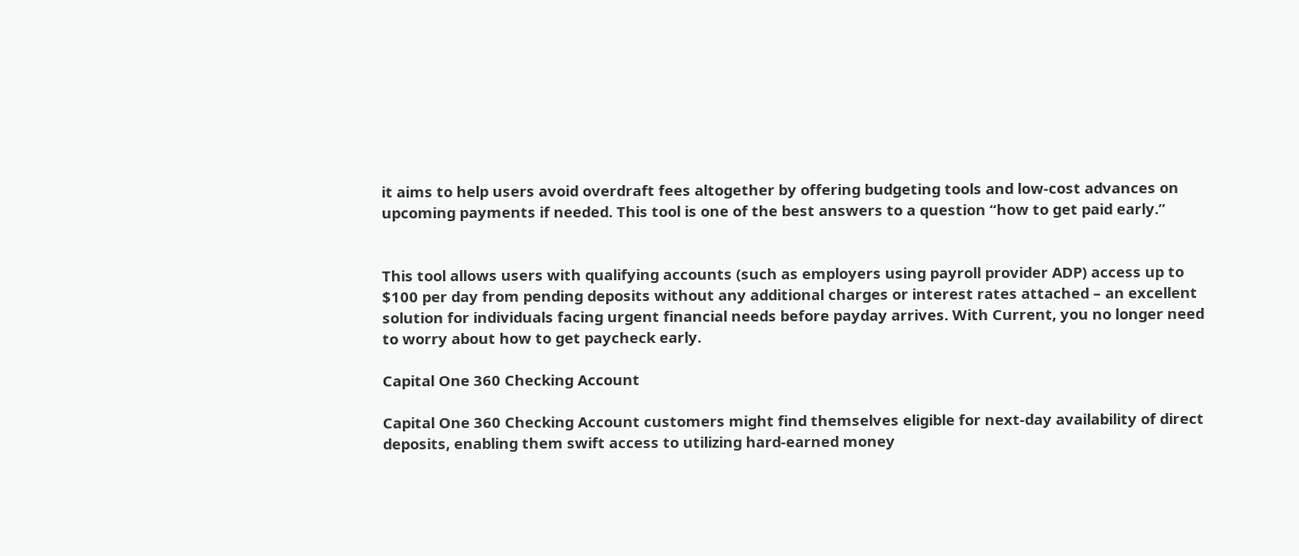it aims to help users avoid overdraft fees altogether by offering budgeting tools and low-cost advances on upcoming payments if needed. This tool is one of the best answers to a question “how to get paid early.”


This tool allows users with qualifying accounts (such as employers using payroll provider ADP) access up to $100 per day from pending deposits without any additional charges or interest rates attached – an excellent solution for individuals facing urgent financial needs before payday arrives. With Current, you no longer need to worry about how to get paycheck early.

Capital One 360 Checking Account

Capital One 360 Checking Account customers might find themselves eligible for next-day availability of direct deposits, enabling them swift access to utilizing hard-earned money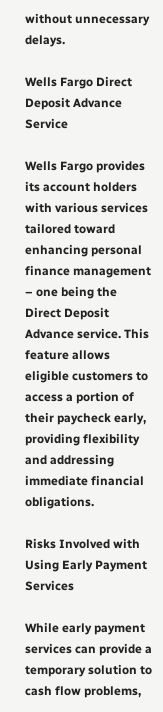without unnecessary delays.

Wells Fargo Direct Deposit Advance Service

Wells Fargo provides its account holders with various services tailored toward enhancing personal finance management – one being the Direct Deposit Advance service. This feature allows eligible customers to access a portion of their paycheck early, providing flexibility and addressing immediate financial obligations.

Risks Involved with Using Early Payment Services

While early payment services can provide a temporary solution to cash flow problems,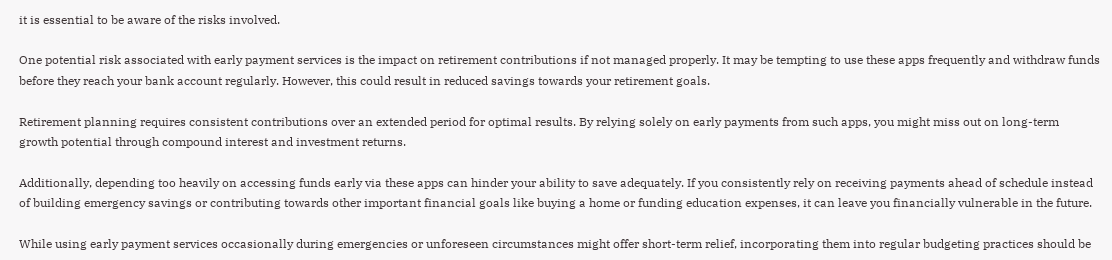it is essential to be aware of the risks involved.

One potential risk associated with early payment services is the impact on retirement contributions if not managed properly. It may be tempting to use these apps frequently and withdraw funds before they reach your bank account regularly. However, this could result in reduced savings towards your retirement goals.

Retirement planning requires consistent contributions over an extended period for optimal results. By relying solely on early payments from such apps, you might miss out on long-term growth potential through compound interest and investment returns.

Additionally, depending too heavily on accessing funds early via these apps can hinder your ability to save adequately. If you consistently rely on receiving payments ahead of schedule instead of building emergency savings or contributing towards other important financial goals like buying a home or funding education expenses, it can leave you financially vulnerable in the future.

While using early payment services occasionally during emergencies or unforeseen circumstances might offer short-term relief, incorporating them into regular budgeting practices should be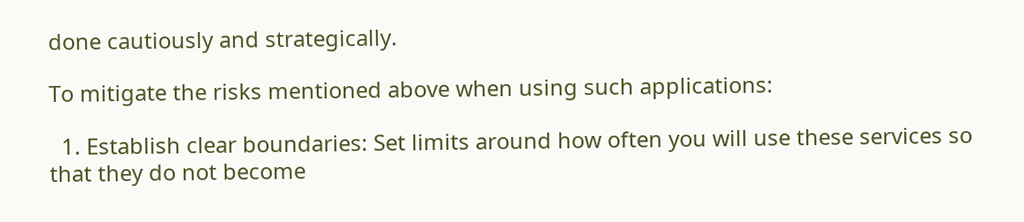done cautiously and strategically.

To mitigate the risks mentioned above when using such applications:

  1. Establish clear boundaries: Set limits around how often you will use these services so that they do not become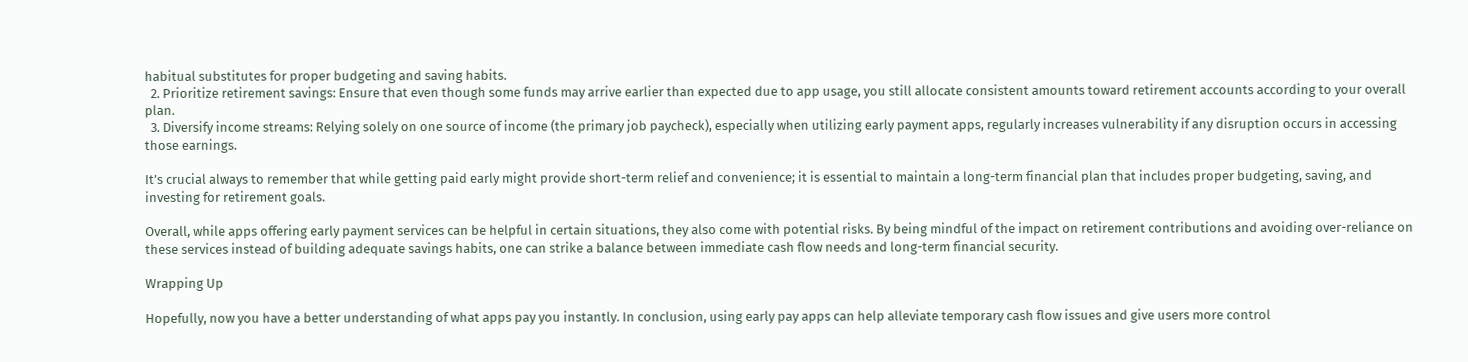habitual substitutes for proper budgeting and saving habits.
  2. Prioritize retirement savings: Ensure that even though some funds may arrive earlier than expected due to app usage, you still allocate consistent amounts toward retirement accounts according to your overall plan.
  3. Diversify income streams: Relying solely on one source of income (the primary job paycheck), especially when utilizing early payment apps, regularly increases vulnerability if any disruption occurs in accessing those earnings.

It’s crucial always to remember that while getting paid early might provide short-term relief and convenience; it is essential to maintain a long-term financial plan that includes proper budgeting, saving, and investing for retirement goals.

Overall, while apps offering early payment services can be helpful in certain situations, they also come with potential risks. By being mindful of the impact on retirement contributions and avoiding over-reliance on these services instead of building adequate savings habits, one can strike a balance between immediate cash flow needs and long-term financial security.

Wrapping Up

Hopefully, now you have a better understanding of what apps pay you instantly. In conclusion, using early pay apps can help alleviate temporary cash flow issues and give users more control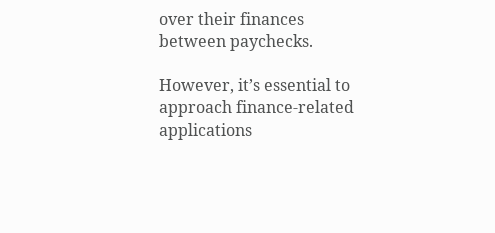over their finances between paychecks.

However, it’s essential to approach finance-related applications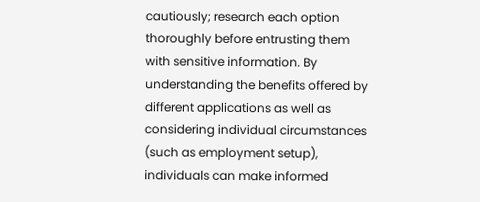cautiously; research each option thoroughly before entrusting them with sensitive information. By understanding the benefits offered by different applications as well as considering individual circumstances (such as employment setup), individuals can make informed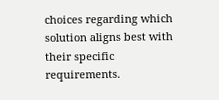choices regarding which solution aligns best with their specific requirements.